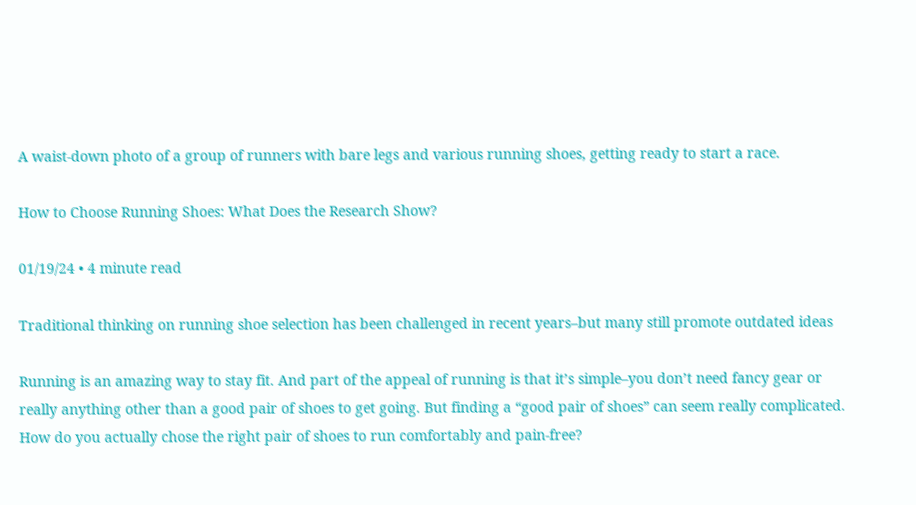A waist-down photo of a group of runners with bare legs and various running shoes, getting ready to start a race.

How to Choose Running Shoes: What Does the Research Show?

01/19/24 • 4 minute read

Traditional thinking on running shoe selection has been challenged in recent years–but many still promote outdated ideas

Running is an amazing way to stay fit. And part of the appeal of running is that it’s simple–you don’t need fancy gear or really anything other than a good pair of shoes to get going. But finding a “good pair of shoes” can seem really complicated. How do you actually chose the right pair of shoes to run comfortably and pain-free?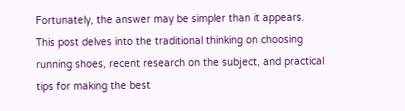Fortunately, the answer may be simpler than it appears. This post delves into the traditional thinking on choosing running shoes, recent research on the subject, and practical tips for making the best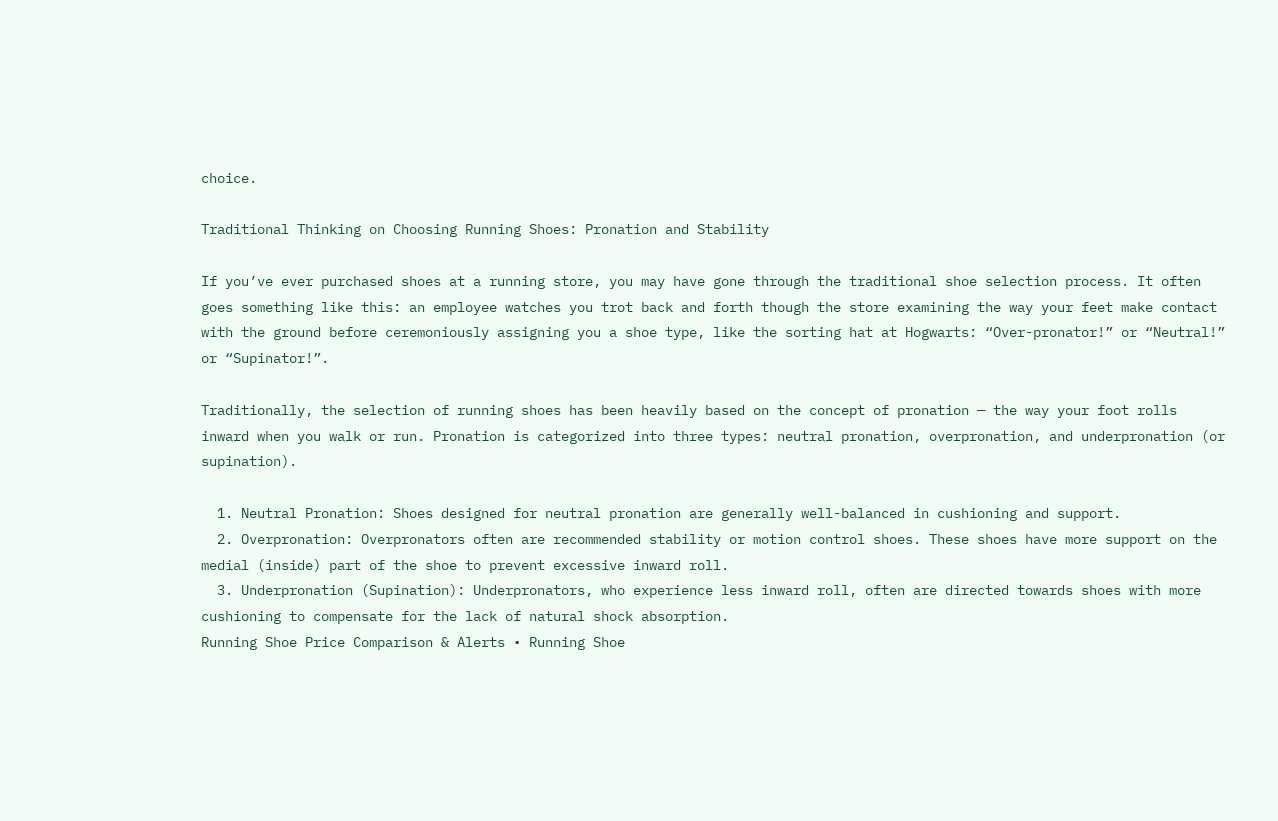choice.

Traditional Thinking on Choosing Running Shoes: Pronation and Stability

If you’ve ever purchased shoes at a running store, you may have gone through the traditional shoe selection process. It often goes something like this: an employee watches you trot back and forth though the store examining the way your feet make contact with the ground before ceremoniously assigning you a shoe type, like the sorting hat at Hogwarts: “Over-pronator!” or “Neutral!” or “Supinator!”.

Traditionally, the selection of running shoes has been heavily based on the concept of pronation — the way your foot rolls inward when you walk or run. Pronation is categorized into three types: neutral pronation, overpronation, and underpronation (or supination).

  1. Neutral Pronation: Shoes designed for neutral pronation are generally well-balanced in cushioning and support.
  2. Overpronation: Overpronators often are recommended stability or motion control shoes. These shoes have more support on the medial (inside) part of the shoe to prevent excessive inward roll.
  3. Underpronation (Supination): Underpronators, who experience less inward roll, often are directed towards shoes with more cushioning to compensate for the lack of natural shock absorption.
Running Shoe Price Comparison & Alerts • Running Shoe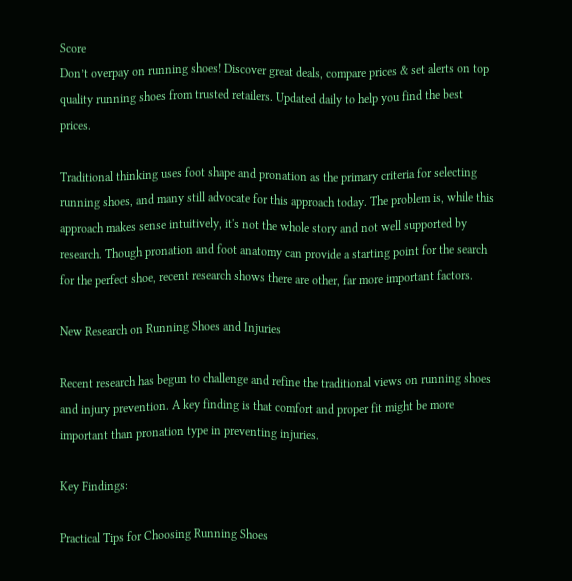Score
Don’t overpay on running shoes! Discover great deals, compare prices & set alerts on top quality running shoes from trusted retailers. Updated daily to help you find the best prices.

Traditional thinking uses foot shape and pronation as the primary criteria for selecting running shoes, and many still advocate for this approach today. The problem is, while this approach makes sense intuitively, it's not the whole story and not well supported by research. Though pronation and foot anatomy can provide a starting point for the search for the perfect shoe, recent research shows there are other, far more important factors.

New Research on Running Shoes and Injuries

Recent research has begun to challenge and refine the traditional views on running shoes and injury prevention. A key finding is that comfort and proper fit might be more important than pronation type in preventing injuries.

Key Findings:

Practical Tips for Choosing Running Shoes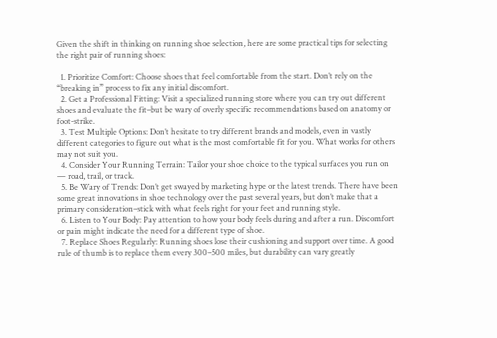Given the shift in thinking on running shoe selection, here are some practical tips for selecting the right pair of running shoes:

  1. Prioritize Comfort: Choose shoes that feel comfortable from the start. Don’t rely on the “breaking in” process to fix any initial discomfort.
  2. Get a Professional Fitting: Visit a specialized running store where you can try out different shoes and evaluate the fit–but be wary of overly specific recommendations based on anatomy or foot-strike.
  3. Test Multiple Options: Don’t hesitate to try different brands and models, even in vastly different categories to figure out what is the most comfortable fit for you. What works for others may not suit you.
  4. Consider Your Running Terrain: Tailor your shoe choice to the typical surfaces you run on — road, trail, or track.
  5. Be Wary of Trends: Don’t get swayed by marketing hype or the latest trends. There have been some great innovations in shoe technology over the past several years, but don’t make that a primary consideration–stick with what feels right for your feet and running style.
  6. Listen to Your Body: Pay attention to how your body feels during and after a run. Discomfort or pain might indicate the need for a different type of shoe.
  7. Replace Shoes Regularly: Running shoes lose their cushioning and support over time. A good rule of thumb is to replace them every 300–500 miles, but durability can vary greatly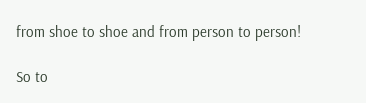from shoe to shoe and from person to person!

So to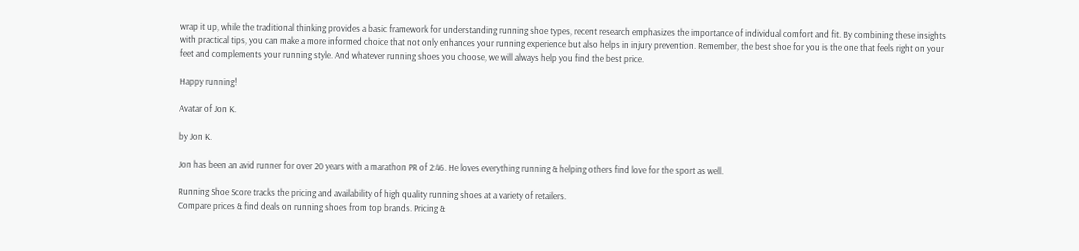wrap it up, while the traditional thinking provides a basic framework for understanding running shoe types, recent research emphasizes the importance of individual comfort and fit. By combining these insights with practical tips, you can make a more informed choice that not only enhances your running experience but also helps in injury prevention. Remember, the best shoe for you is the one that feels right on your feet and complements your running style. And whatever running shoes you choose, we will always help you find the best price.

Happy running!

Avatar of Jon K.

by Jon K.

Jon has been an avid runner for over 20 years with a marathon PR of 2:46. He loves everything running & helping others find love for the sport as well.

Running Shoe Score tracks the pricing and availability of high quality running shoes at a variety of retailers.
Compare prices & find deals on running shoes from top brands. Pricing &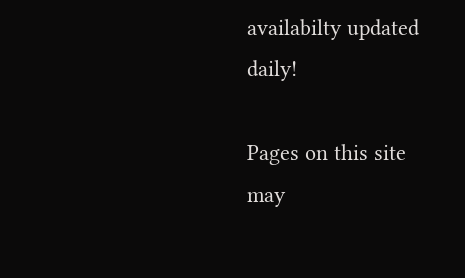availabilty updated daily!

Pages on this site may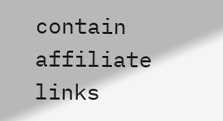contain affiliate links